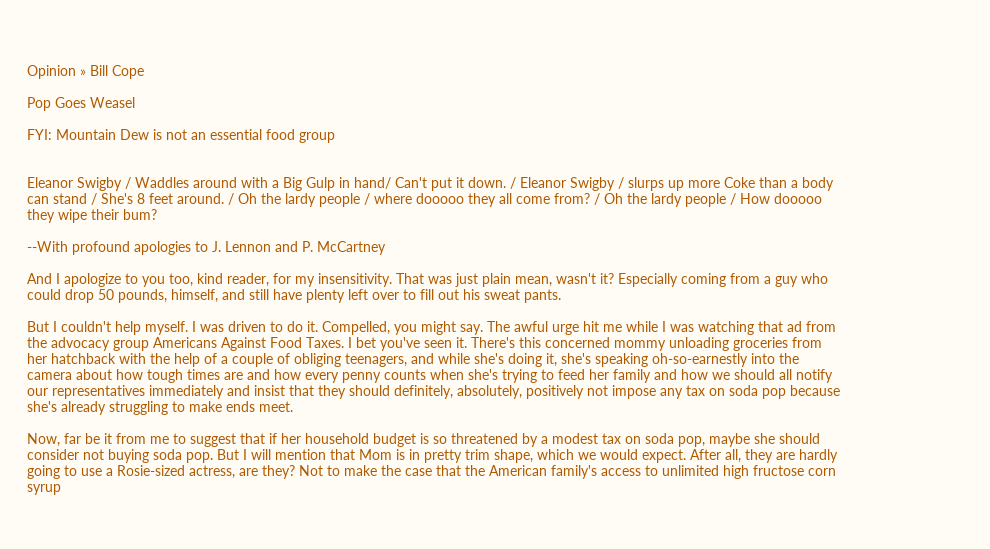Opinion » Bill Cope

Pop Goes Weasel

FYI: Mountain Dew is not an essential food group


Eleanor Swigby / Waddles around with a Big Gulp in hand/ Can't put it down. / Eleanor Swigby / slurps up more Coke than a body can stand / She's 8 feet around. / Oh the lardy people / where dooooo they all come from? / Oh the lardy people / How dooooo they wipe their bum?

--With profound apologies to J. Lennon and P. McCartney

And I apologize to you too, kind reader, for my insensitivity. That was just plain mean, wasn't it? Especially coming from a guy who could drop 50 pounds, himself, and still have plenty left over to fill out his sweat pants.

But I couldn't help myself. I was driven to do it. Compelled, you might say. The awful urge hit me while I was watching that ad from the advocacy group Americans Against Food Taxes. I bet you've seen it. There's this concerned mommy unloading groceries from her hatchback with the help of a couple of obliging teenagers, and while she's doing it, she's speaking oh-so-earnestly into the camera about how tough times are and how every penny counts when she's trying to feed her family and how we should all notify our representatives immediately and insist that they should definitely, absolutely, positively not impose any tax on soda pop because she's already struggling to make ends meet.

Now, far be it from me to suggest that if her household budget is so threatened by a modest tax on soda pop, maybe she should consider not buying soda pop. But I will mention that Mom is in pretty trim shape, which we would expect. After all, they are hardly going to use a Rosie-sized actress, are they? Not to make the case that the American family's access to unlimited high fructose corn syrup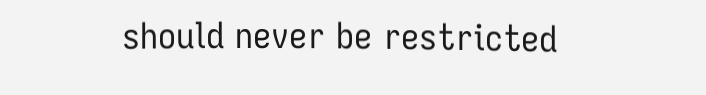should never be restricted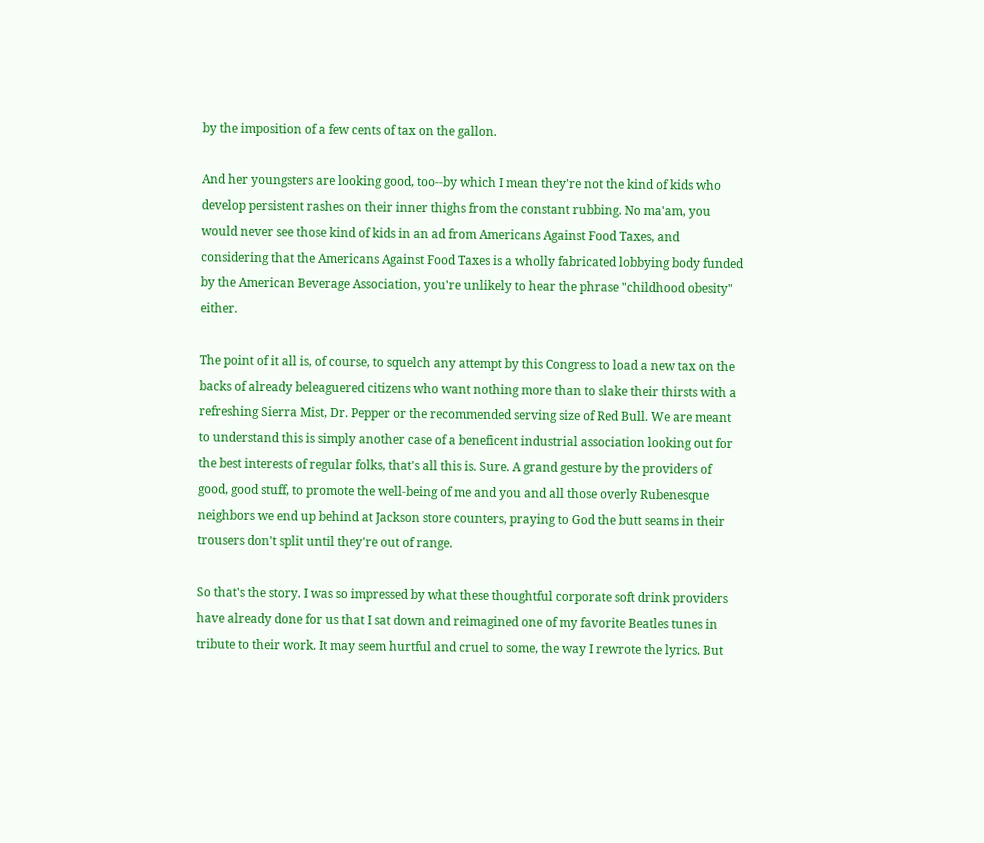by the imposition of a few cents of tax on the gallon.

And her youngsters are looking good, too--by which I mean they're not the kind of kids who develop persistent rashes on their inner thighs from the constant rubbing. No ma'am, you would never see those kind of kids in an ad from Americans Against Food Taxes, and considering that the Americans Against Food Taxes is a wholly fabricated lobbying body funded by the American Beverage Association, you're unlikely to hear the phrase "childhood obesity" either.

The point of it all is, of course, to squelch any attempt by this Congress to load a new tax on the backs of already beleaguered citizens who want nothing more than to slake their thirsts with a refreshing Sierra Mist, Dr. Pepper or the recommended serving size of Red Bull. We are meant to understand this is simply another case of a beneficent industrial association looking out for the best interests of regular folks, that's all this is. Sure. A grand gesture by the providers of good, good stuff, to promote the well-being of me and you and all those overly Rubenesque neighbors we end up behind at Jackson store counters, praying to God the butt seams in their trousers don't split until they're out of range.

So that's the story. I was so impressed by what these thoughtful corporate soft drink providers have already done for us that I sat down and reimagined one of my favorite Beatles tunes in tribute to their work. It may seem hurtful and cruel to some, the way I rewrote the lyrics. But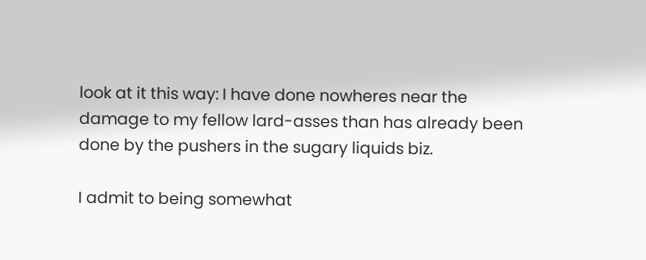look at it this way: I have done nowheres near the damage to my fellow lard-asses than has already been done by the pushers in the sugary liquids biz.

I admit to being somewhat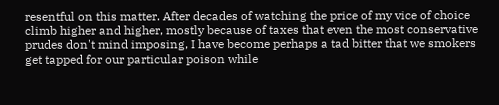resentful on this matter. After decades of watching the price of my vice of choice climb higher and higher, mostly because of taxes that even the most conservative prudes don't mind imposing, I have become perhaps a tad bitter that we smokers get tapped for our particular poison while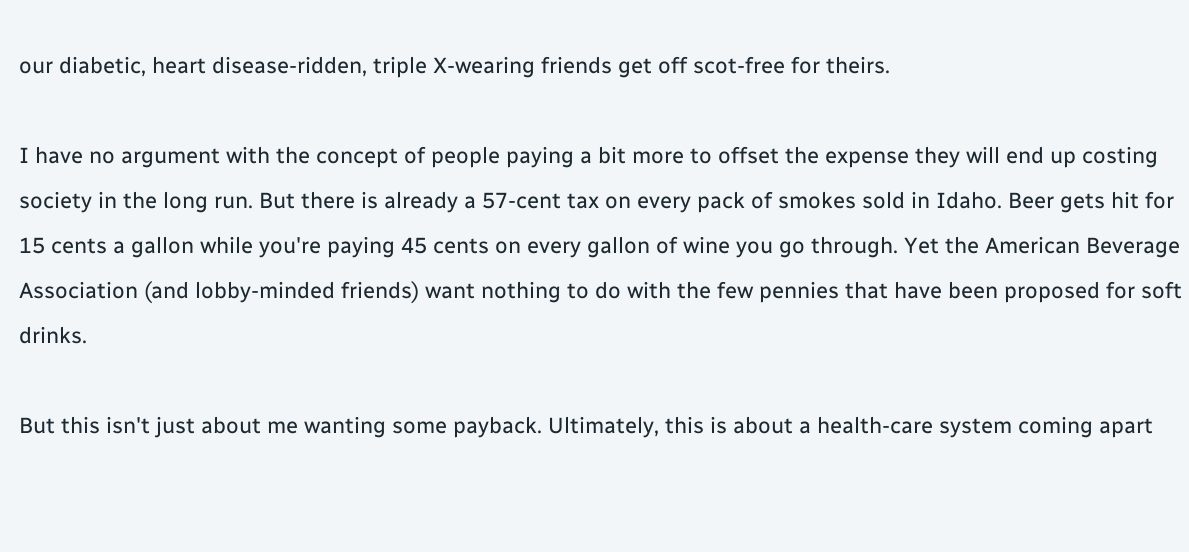our diabetic, heart disease-ridden, triple X-wearing friends get off scot-free for theirs.

I have no argument with the concept of people paying a bit more to offset the expense they will end up costing society in the long run. But there is already a 57-cent tax on every pack of smokes sold in Idaho. Beer gets hit for 15 cents a gallon while you're paying 45 cents on every gallon of wine you go through. Yet the American Beverage Association (and lobby-minded friends) want nothing to do with the few pennies that have been proposed for soft drinks.

But this isn't just about me wanting some payback. Ultimately, this is about a health-care system coming apart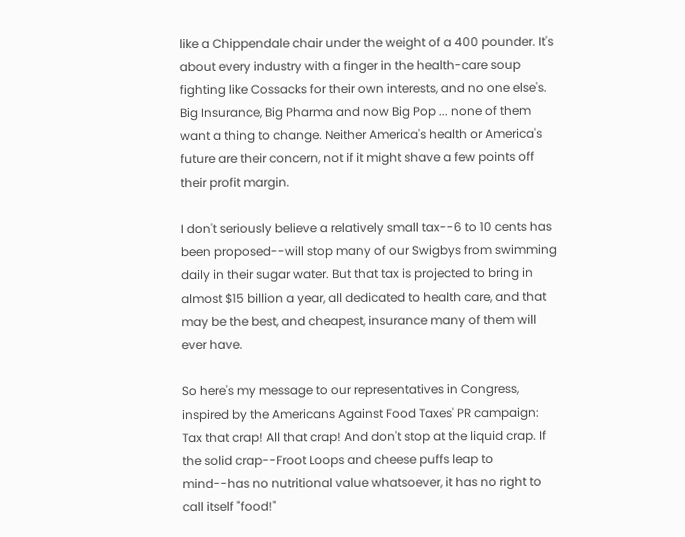like a Chippendale chair under the weight of a 400 pounder. It's about every industry with a finger in the health-care soup fighting like Cossacks for their own interests, and no one else's. Big Insurance, Big Pharma and now Big Pop ... none of them want a thing to change. Neither America's health or America's future are their concern, not if it might shave a few points off their profit margin.

I don't seriously believe a relatively small tax--6 to 10 cents has been proposed--will stop many of our Swigbys from swimming daily in their sugar water. But that tax is projected to bring in almost $15 billion a year, all dedicated to health care, and that may be the best, and cheapest, insurance many of them will ever have.

So here's my message to our representatives in Congress, inspired by the Americans Against Food Taxes' PR campaign: Tax that crap! All that crap! And don't stop at the liquid crap. If the solid crap--Froot Loops and cheese puffs leap to mind--has no nutritional value whatsoever, it has no right to call itself "food!"